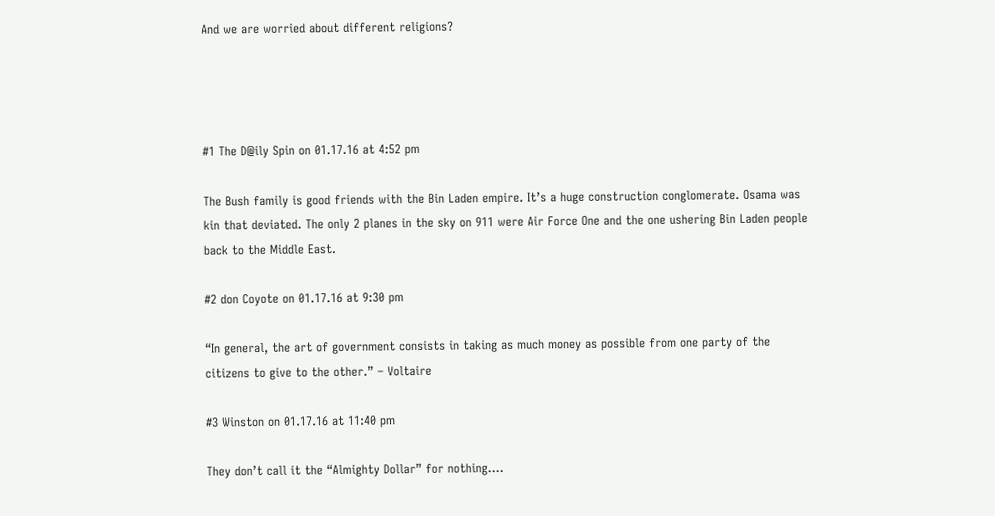And we are worried about different religions?




#1 The D@ily Spin on 01.17.16 at 4:52 pm

The Bush family is good friends with the Bin Laden empire. It’s a huge construction conglomerate. Osama was kin that deviated. The only 2 planes in the sky on 911 were Air Force One and the one ushering Bin Laden people back to the Middle East.

#2 don Coyote on 01.17.16 at 9:30 pm

“In general, the art of government consists in taking as much money as possible from one party of the citizens to give to the other.” – Voltaire

#3 Winston on 01.17.16 at 11:40 pm

They don’t call it the “Almighty Dollar” for nothing….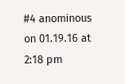#4 anominous on 01.19.16 at 2:18 pm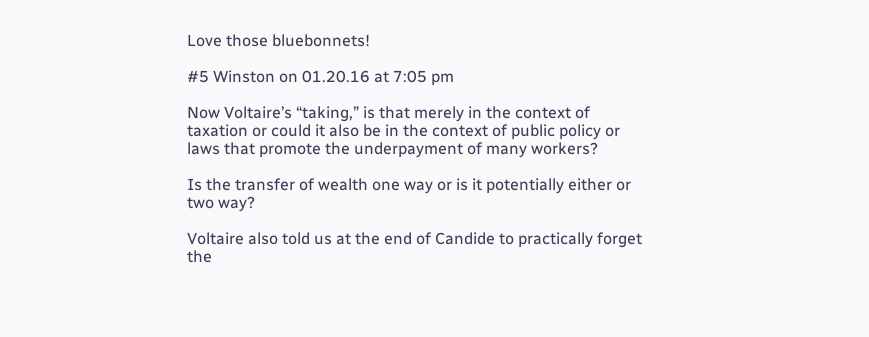Love those bluebonnets!

#5 Winston on 01.20.16 at 7:05 pm

Now Voltaire’s “taking,” is that merely in the context of taxation or could it also be in the context of public policy or laws that promote the underpayment of many workers?

Is the transfer of wealth one way or is it potentially either or two way?

Voltaire also told us at the end of Candide to practically forget the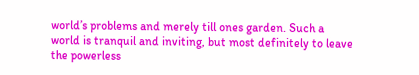world’s problems and merely till ones garden. Such a world is tranquil and inviting, but most definitely to leave the powerless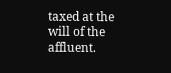taxed at the will of the affluent.